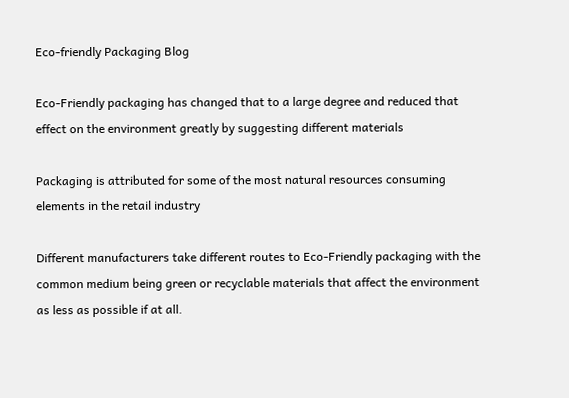Eco-friendly Packaging Blog

Eco-Friendly packaging has changed that to a large degree and reduced that effect on the environment greatly by suggesting different materials

Packaging is attributed for some of the most natural resources consuming elements in the retail industry

Different manufacturers take different routes to Eco-Friendly packaging with the common medium being green or recyclable materials that affect the environment as less as possible if at all.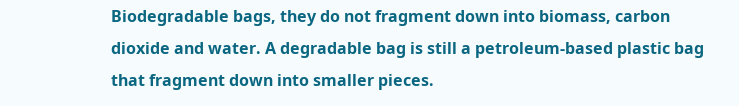Biodegradable bags, they do not fragment down into biomass, carbon dioxide and water. A degradable bag is still a petroleum-based plastic bag that fragment down into smaller pieces.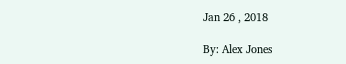Jan 26 , 2018

By: Alex Jones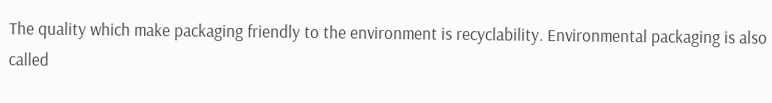The quality which make packaging friendly to the environment is recyclability. Environmental packaging is also called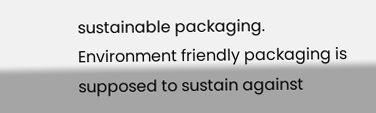sustainable packaging. Environment friendly packaging is supposed to sustain against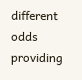different odds providing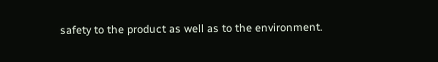safety to the product as well as to the environment.